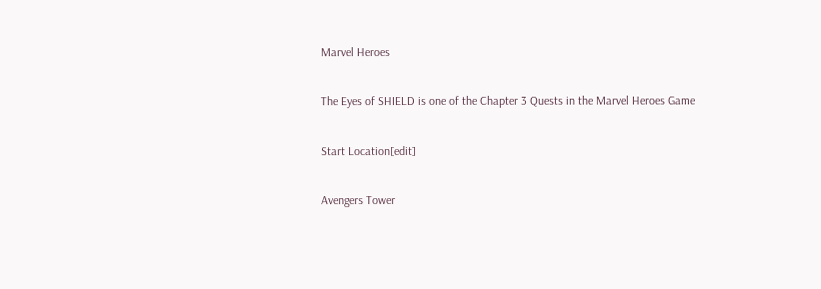Marvel Heroes

The Eyes of SHIELD is one of the Chapter 3 Quests in the Marvel Heroes Game

Start Location[edit]

Avengers Tower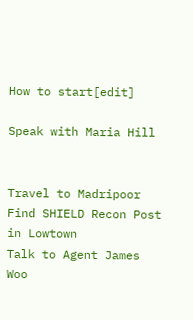How to start[edit]

Speak with Maria Hill


Travel to Madripoor
Find SHIELD Recon Post in Lowtown
Talk to Agent James Woo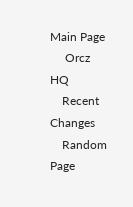Main Page
     Orcz HQ
    Recent Changes
    Random Page